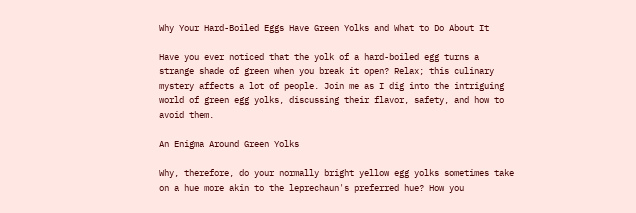Why Your Hard-Boiled Eggs Have Green Yolks and What to Do About It

Have you ever noticed that the yolk of a hard-boiled egg turns a strange shade of green when you break it open? Relax; this culinary mystery affects a lot of people. Join me as I dig into the intriguing world of green egg yolks, discussing their flavor, safety, and how to avoid them.

An Enigma Around Green Yolks

Why, therefore, do your normally bright yellow egg yolks sometimes take on a hue more akin to the leprechaun's preferred hue? How you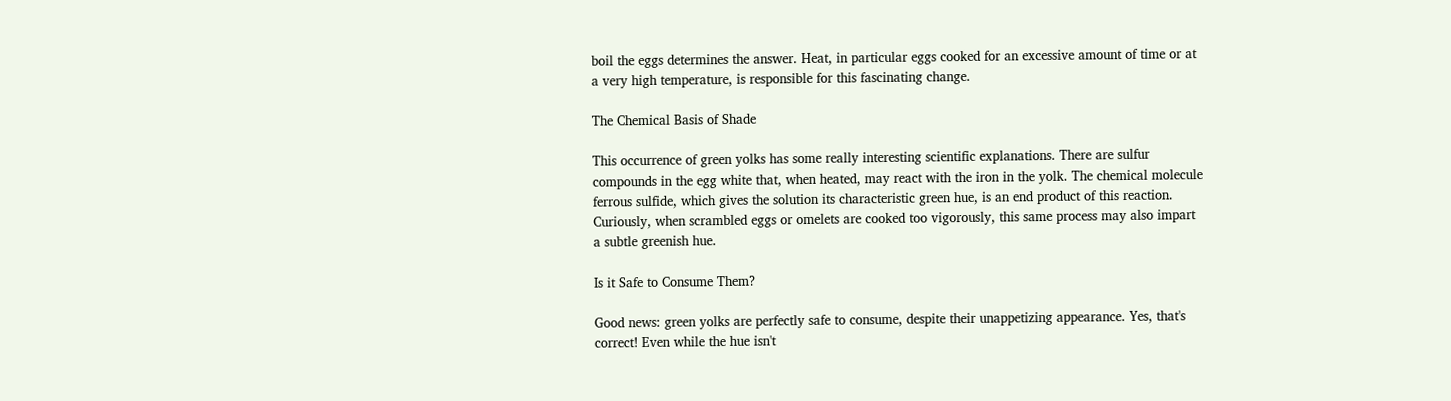boil the eggs determines the answer. Heat, in particular eggs cooked for an excessive amount of time or at a very high temperature, is responsible for this fascinating change.

The Chemical Basis of Shade

This occurrence of green yolks has some really interesting scientific explanations. There are sulfur compounds in the egg white that, when heated, may react with the iron in the yolk. The chemical molecule ferrous sulfide, which gives the solution its characteristic green hue, is an end product of this reaction. Curiously, when scrambled eggs or omelets are cooked too vigorously, this same process may also impart a subtle greenish hue.

Is it Safe to Consume Them?

Good news: green yolks are perfectly safe to consume, despite their unappetizing appearance. Yes, that's correct! Even while the hue isn't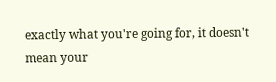exactly what you're going for, it doesn't mean your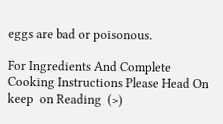eggs are bad or poisonous.

For Ingredients And Complete Cooking Instructions Please Head On keep  on Reading  (>)